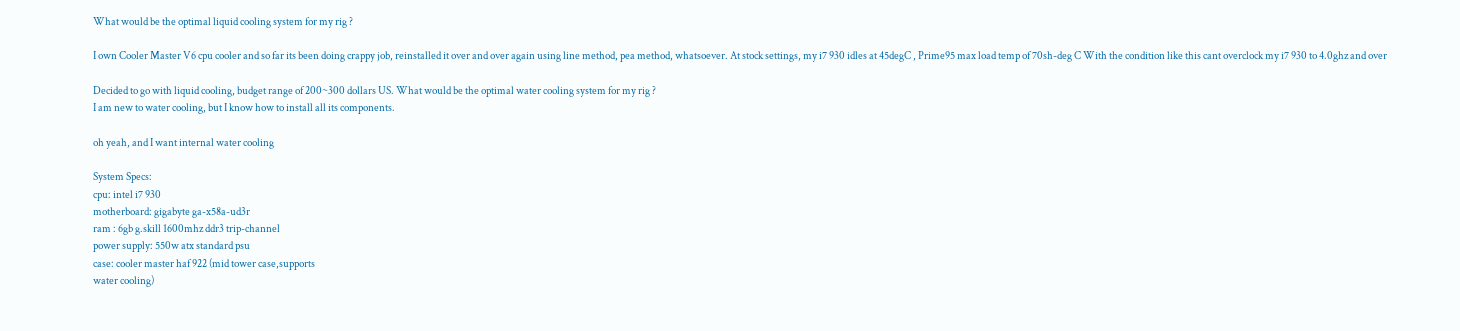What would be the optimal liquid cooling system for my rig ?

I own Cooler Master V6 cpu cooler and so far its been doing crappy job, reinstalled it over and over again using line method, pea method, whatsoever. At stock settings, my i7 930 idles at 45degC , Prime95 max load temp of 70sh-deg C With the condition like this cant overclock my i7 930 to 4.0ghz and over

Decided to go with liquid cooling, budget range of 200~300 dollars US. What would be the optimal water cooling system for my rig ?
I am new to water cooling, but I know how to install all its components.

oh yeah, and I want internal water cooling

System Specs:
cpu: intel i7 930
motherboard: gigabyte ga-x58a-ud3r
ram : 6gb g.skill 1600mhz ddr3 trip-channel
power supply: 550w atx standard psu
case: cooler master haf 922 (mid tower case,supports
water cooling)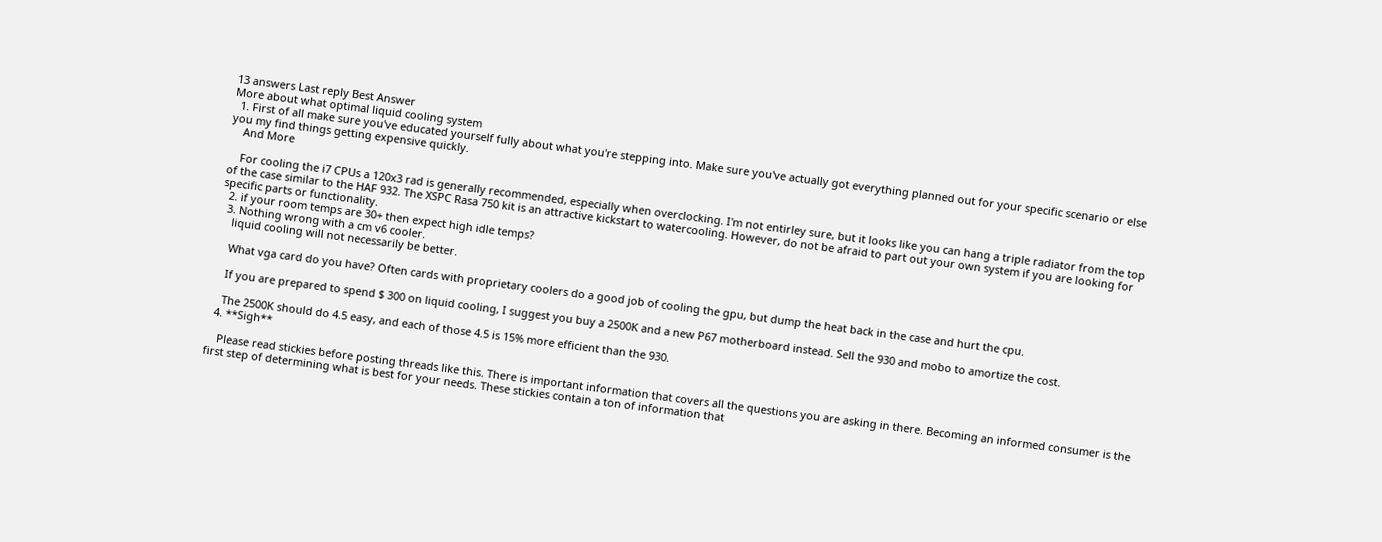13 answers Last reply Best Answer
More about what optimal liquid cooling system
  1. First of all make sure you've educated yourself fully about what you're stepping into. Make sure you've actually got everything planned out for your specific scenario or else you my find things getting expensive quickly.
    And More

    For cooling the i7 CPUs a 120x3 rad is generally recommended, especially when overclocking. I'm not entirley sure, but it looks like you can hang a triple radiator from the top of the case similar to the HAF 932. The XSPC Rasa 750 kit is an attractive kickstart to watercooling. However, do not be afraid to part out your own system if you are looking for specific parts or functionality.
  2. if your room temps are 30+ then expect high idle temps?
  3. Nothing wrong with a cm v6 cooler.
    liquid cooling will not necessarily be better.

    What vga card do you have? Often cards with proprietary coolers do a good job of cooling the gpu, but dump the heat back in the case and hurt the cpu.

    If you are prepared to spend $ 300 on liquid cooling, I suggest you buy a 2500K and a new P67 motherboard instead. Sell the 930 and mobo to amortize the cost.

    The 2500K should do 4.5 easy, and each of those 4.5 is 15% more efficient than the 930.
  4. **Sigh**

    Please read stickies before posting threads like this. There is important information that covers all the questions you are asking in there. Becoming an informed consumer is the first step of determining what is best for your needs. These stickies contain a ton of information that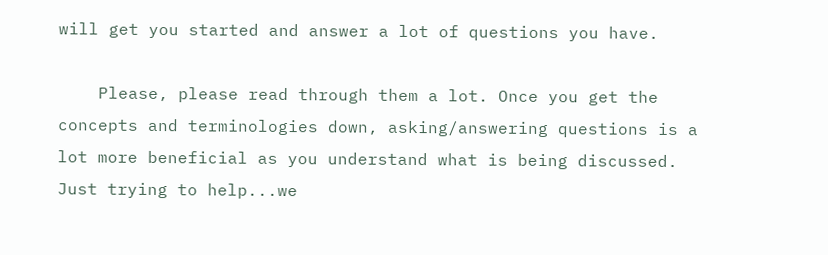will get you started and answer a lot of questions you have.

    Please, please read through them a lot. Once you get the concepts and terminologies down, asking/answering questions is a lot more beneficial as you understand what is being discussed. Just trying to help...we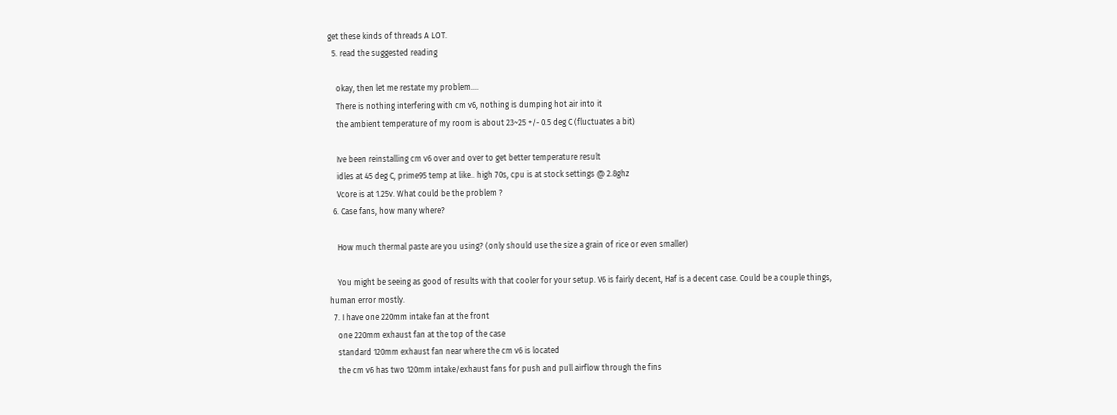get these kinds of threads A LOT.
  5. read the suggested reading

    okay, then let me restate my problem....
    There is nothing interfering with cm v6, nothing is dumping hot air into it
    the ambient temperature of my room is about 23~25 +/- 0.5 deg C (fluctuates a bit)

    Ive been reinstalling cm v6 over and over to get better temperature result
    idles at 45 deg C, prime95 temp at like.. high 70s, cpu is at stock settings @ 2.8ghz
    Vcore is at 1.25v. What could be the problem ?
  6. Case fans, how many where?

    How much thermal paste are you using? (only should use the size a grain of rice or even smaller)

    You might be seeing as good of results with that cooler for your setup. V6 is fairly decent, Haf is a decent case. Could be a couple things, human error mostly.
  7. I have one 220mm intake fan at the front
    one 220mm exhaust fan at the top of the case
    standard 120mm exhaust fan near where the cm v6 is located
    the cm v6 has two 120mm intake/exhaust fans for push and pull airflow through the fins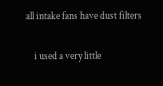all intake fans have dust filters

    i used a very little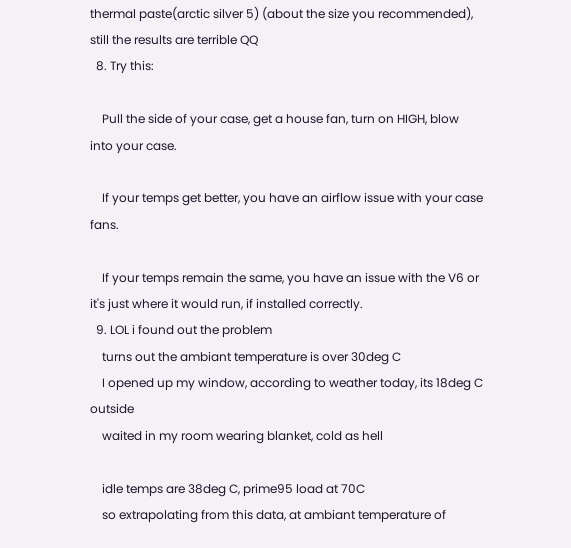thermal paste(arctic silver 5) (about the size you recommended), still the results are terrible QQ
  8. Try this:

    Pull the side of your case, get a house fan, turn on HIGH, blow into your case.

    If your temps get better, you have an airflow issue with your case fans.

    If your temps remain the same, you have an issue with the V6 or it's just where it would run, if installed correctly.
  9. LOL i found out the problem
    turns out the ambiant temperature is over 30deg C
    I opened up my window, according to weather today, its 18deg C outside
    waited in my room wearing blanket, cold as hell

    idle temps are 38deg C, prime95 load at 70C
    so extrapolating from this data, at ambiant temperature of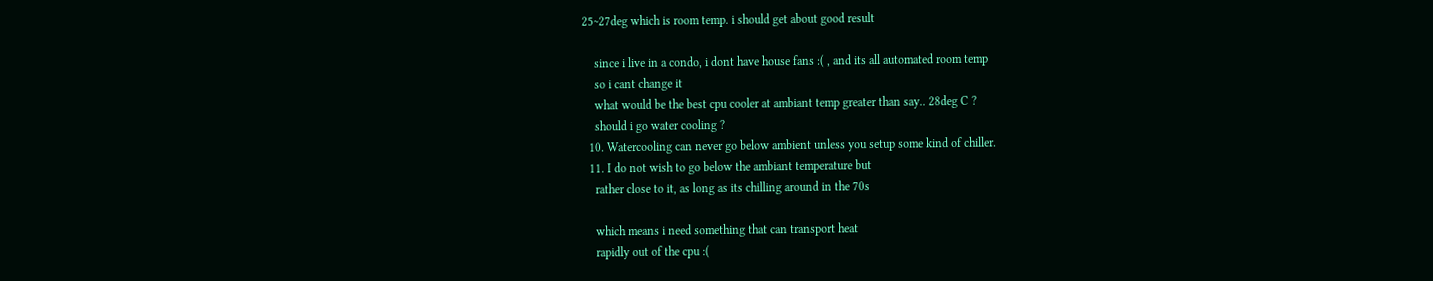25~27deg which is room temp. i should get about good result

    since i live in a condo, i dont have house fans :( , and its all automated room temp
    so i cant change it
    what would be the best cpu cooler at ambiant temp greater than say.. 28deg C ?
    should i go water cooling ?
  10. Watercooling can never go below ambient unless you setup some kind of chiller.
  11. I do not wish to go below the ambiant temperature but
    rather close to it, as long as its chilling around in the 70s

    which means i need something that can transport heat
    rapidly out of the cpu :(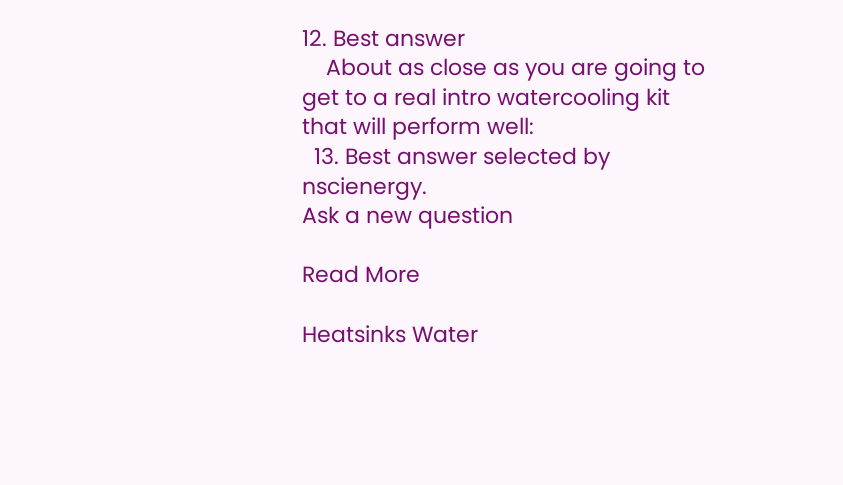12. Best answer
    About as close as you are going to get to a real intro watercooling kit that will perform well:
  13. Best answer selected by nscienergy.
Ask a new question

Read More

Heatsinks Water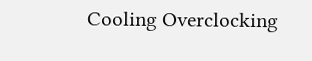Cooling Overclocking